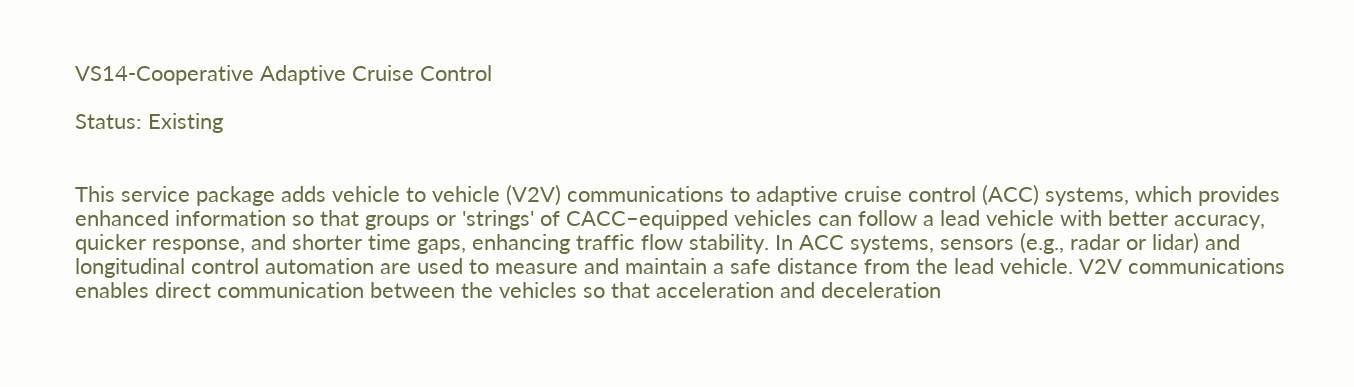VS14-Cooperative Adaptive Cruise Control

Status: Existing


This service package adds vehicle to vehicle (V2V) communications to adaptive cruise control (ACC) systems, which provides enhanced information so that groups or 'strings' of CACC–equipped vehicles can follow a lead vehicle with better accuracy, quicker response, and shorter time gaps, enhancing traffic flow stability. In ACC systems, sensors (e.g., radar or lidar) and longitudinal control automation are used to measure and maintain a safe distance from the lead vehicle. V2V communications enables direct communication between the vehicles so that acceleration and deceleration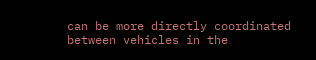can be more directly coordinated between vehicles in the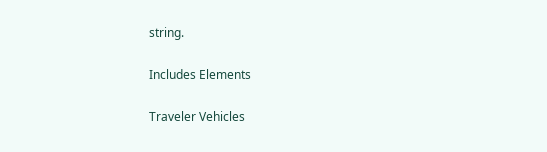string.

Includes Elements

Traveler Vehicles